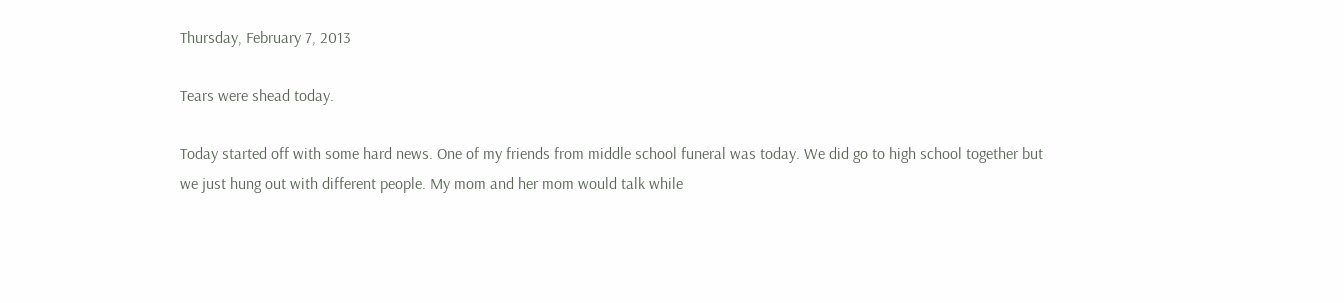Thursday, February 7, 2013

Tears were shead today.

Today started off with some hard news. One of my friends from middle school funeral was today. We did go to high school together but we just hung out with different people. My mom and her mom would talk while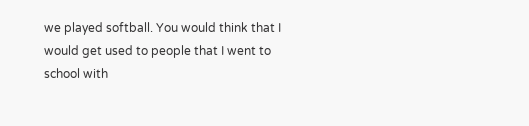we played softball. You would think that I would get used to people that I went to school with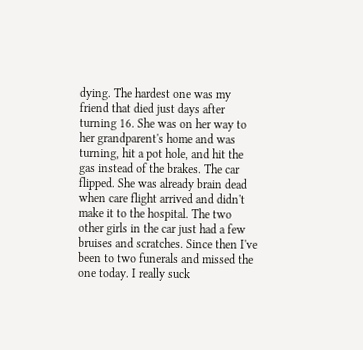dying. The hardest one was my friend that died just days after turning 16. She was on her way to her grandparent's home and was turning, hit a pot hole, and hit the gas instead of the brakes. The car flipped. She was already brain dead when care flight arrived and didn't make it to the hospital. The two other girls in the car just had a few bruises and scratches. Since then I've been to two funerals and missed the one today. I really suck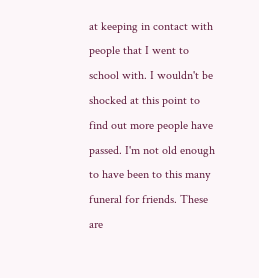at keeping in contact with people that I went to school with. I wouldn't be shocked at this point to find out more people have passed. I'm not old enough to have been to this many funeral for friends. These are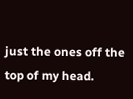just the ones off the top of my head.